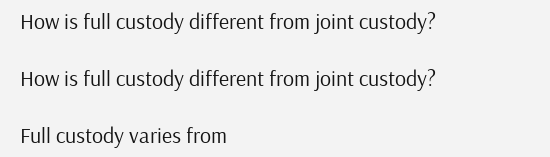How is full custody different from joint custody?

How is full custody different from joint custody?

Full custody varies from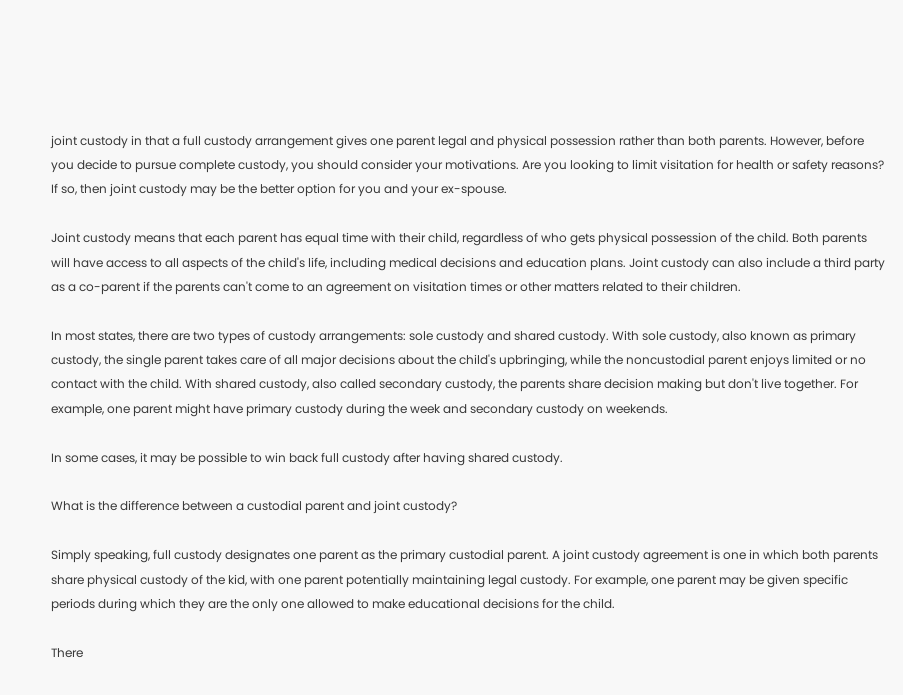joint custody in that a full custody arrangement gives one parent legal and physical possession rather than both parents. However, before you decide to pursue complete custody, you should consider your motivations. Are you looking to limit visitation for health or safety reasons? If so, then joint custody may be the better option for you and your ex-spouse.

Joint custody means that each parent has equal time with their child, regardless of who gets physical possession of the child. Both parents will have access to all aspects of the child's life, including medical decisions and education plans. Joint custody can also include a third party as a co-parent if the parents can't come to an agreement on visitation times or other matters related to their children.

In most states, there are two types of custody arrangements: sole custody and shared custody. With sole custody, also known as primary custody, the single parent takes care of all major decisions about the child's upbringing, while the noncustodial parent enjoys limited or no contact with the child. With shared custody, also called secondary custody, the parents share decision making but don't live together. For example, one parent might have primary custody during the week and secondary custody on weekends.

In some cases, it may be possible to win back full custody after having shared custody.

What is the difference between a custodial parent and joint custody?

Simply speaking, full custody designates one parent as the primary custodial parent. A joint custody agreement is one in which both parents share physical custody of the kid, with one parent potentially maintaining legal custody. For example, one parent may be given specific periods during which they are the only one allowed to make educational decisions for the child.

There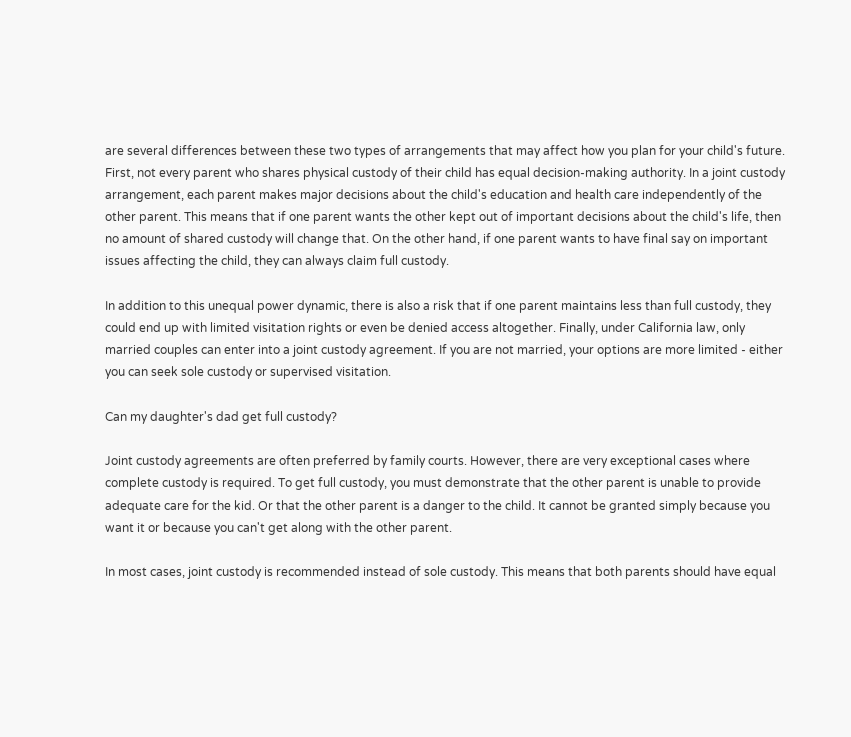are several differences between these two types of arrangements that may affect how you plan for your child's future. First, not every parent who shares physical custody of their child has equal decision-making authority. In a joint custody arrangement, each parent makes major decisions about the child's education and health care independently of the other parent. This means that if one parent wants the other kept out of important decisions about the child's life, then no amount of shared custody will change that. On the other hand, if one parent wants to have final say on important issues affecting the child, they can always claim full custody.

In addition to this unequal power dynamic, there is also a risk that if one parent maintains less than full custody, they could end up with limited visitation rights or even be denied access altogether. Finally, under California law, only married couples can enter into a joint custody agreement. If you are not married, your options are more limited - either you can seek sole custody or supervised visitation.

Can my daughter's dad get full custody?

Joint custody agreements are often preferred by family courts. However, there are very exceptional cases where complete custody is required. To get full custody, you must demonstrate that the other parent is unable to provide adequate care for the kid. Or that the other parent is a danger to the child. It cannot be granted simply because you want it or because you can't get along with the other parent.

In most cases, joint custody is recommended instead of sole custody. This means that both parents should have equal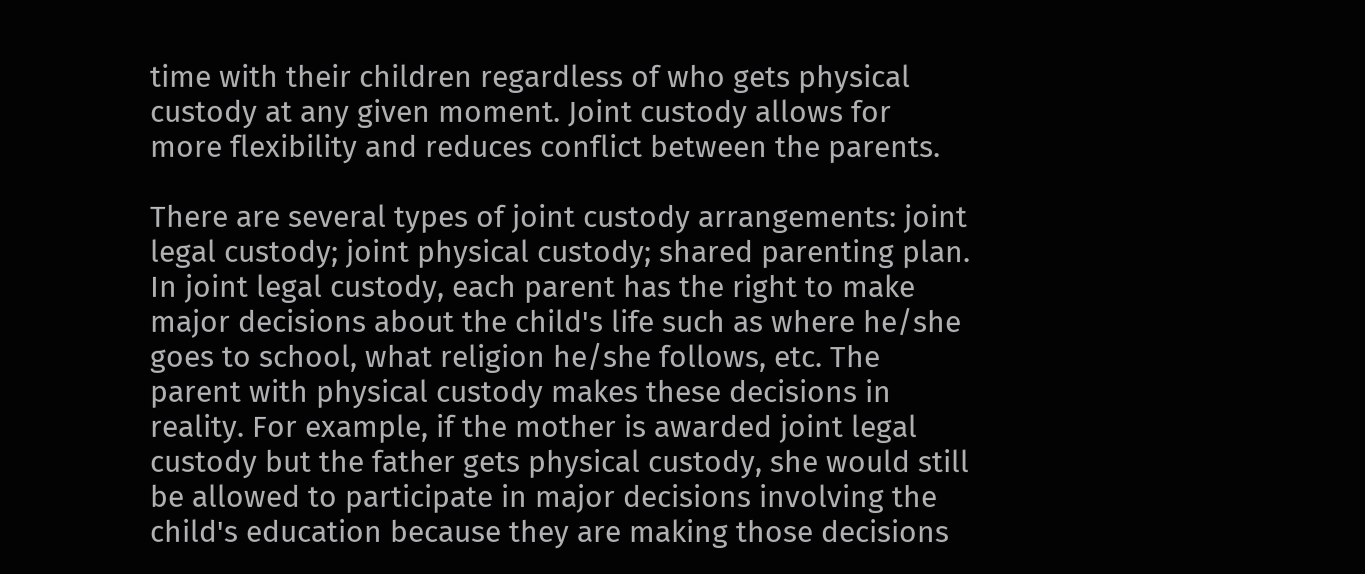time with their children regardless of who gets physical custody at any given moment. Joint custody allows for more flexibility and reduces conflict between the parents.

There are several types of joint custody arrangements: joint legal custody; joint physical custody; shared parenting plan. In joint legal custody, each parent has the right to make major decisions about the child's life such as where he/she goes to school, what religion he/she follows, etc. The parent with physical custody makes these decisions in reality. For example, if the mother is awarded joint legal custody but the father gets physical custody, she would still be allowed to participate in major decisions involving the child's education because they are making those decisions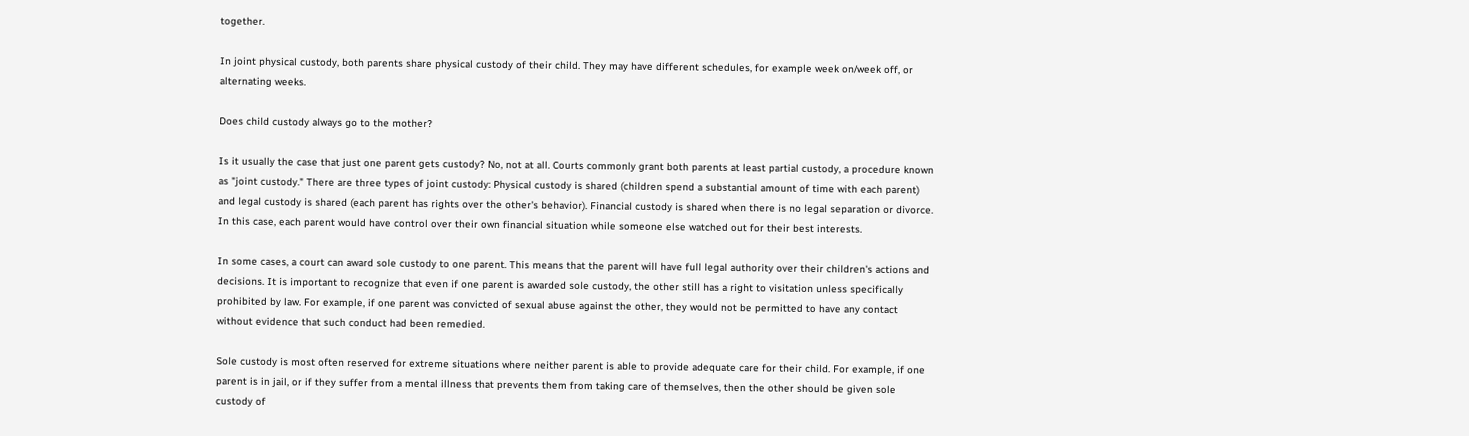together.

In joint physical custody, both parents share physical custody of their child. They may have different schedules, for example week on/week off, or alternating weeks.

Does child custody always go to the mother?

Is it usually the case that just one parent gets custody? No, not at all. Courts commonly grant both parents at least partial custody, a procedure known as "joint custody." There are three types of joint custody: Physical custody is shared (children spend a substantial amount of time with each parent) and legal custody is shared (each parent has rights over the other's behavior). Financial custody is shared when there is no legal separation or divorce. In this case, each parent would have control over their own financial situation while someone else watched out for their best interests.

In some cases, a court can award sole custody to one parent. This means that the parent will have full legal authority over their children's actions and decisions. It is important to recognize that even if one parent is awarded sole custody, the other still has a right to visitation unless specifically prohibited by law. For example, if one parent was convicted of sexual abuse against the other, they would not be permitted to have any contact without evidence that such conduct had been remedied.

Sole custody is most often reserved for extreme situations where neither parent is able to provide adequate care for their child. For example, if one parent is in jail, or if they suffer from a mental illness that prevents them from taking care of themselves, then the other should be given sole custody of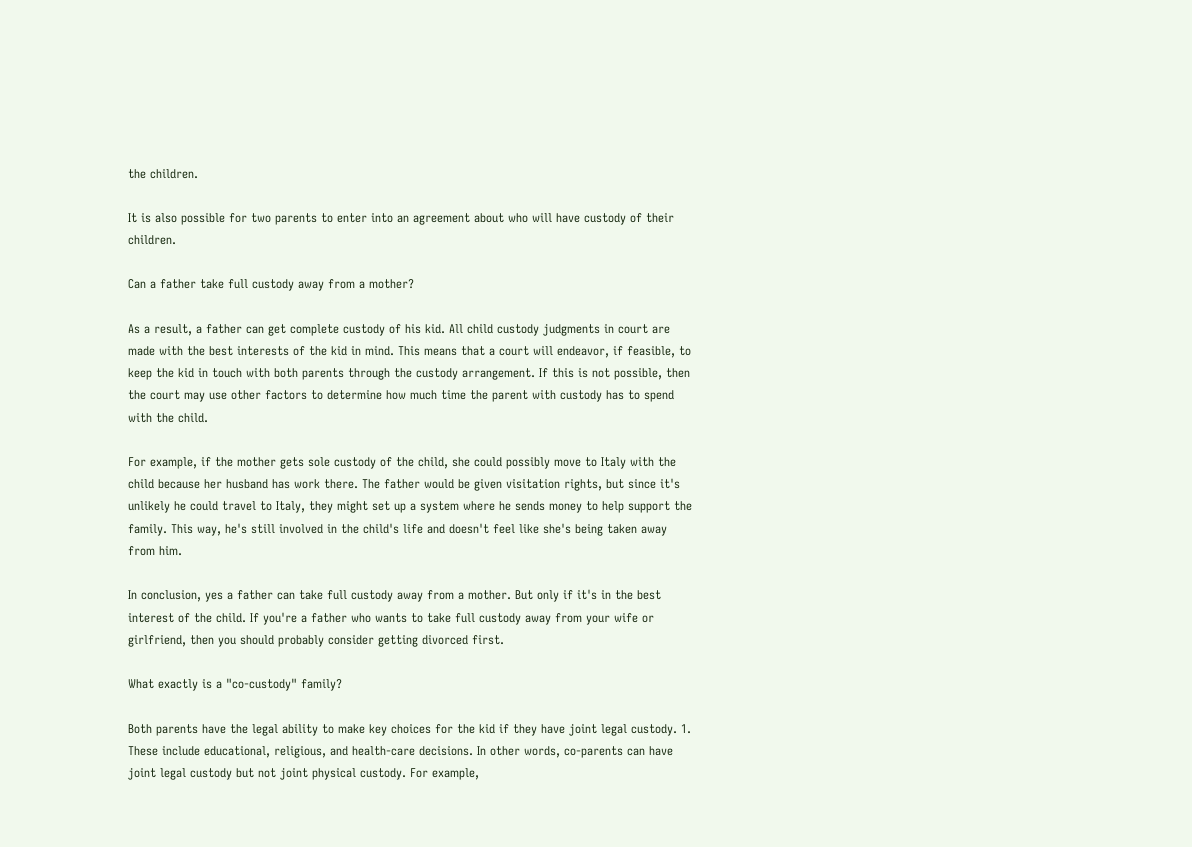the children.

It is also possible for two parents to enter into an agreement about who will have custody of their children.

Can a father take full custody away from a mother?

As a result, a father can get complete custody of his kid. All child custody judgments in court are made with the best interests of the kid in mind. This means that a court will endeavor, if feasible, to keep the kid in touch with both parents through the custody arrangement. If this is not possible, then the court may use other factors to determine how much time the parent with custody has to spend with the child.

For example, if the mother gets sole custody of the child, she could possibly move to Italy with the child because her husband has work there. The father would be given visitation rights, but since it's unlikely he could travel to Italy, they might set up a system where he sends money to help support the family. This way, he's still involved in the child's life and doesn't feel like she's being taken away from him.

In conclusion, yes a father can take full custody away from a mother. But only if it's in the best interest of the child. If you're a father who wants to take full custody away from your wife or girlfriend, then you should probably consider getting divorced first.

What exactly is a "co-custody" family?

Both parents have the legal ability to make key choices for the kid if they have joint legal custody. 1. These include educational, religious, and health-care decisions. In other words, co-parents can have joint legal custody but not joint physical custody. For example,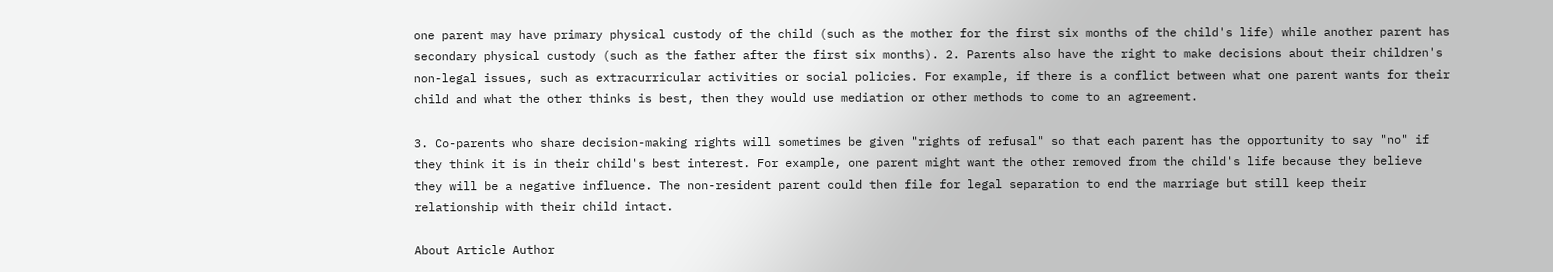one parent may have primary physical custody of the child (such as the mother for the first six months of the child's life) while another parent has secondary physical custody (such as the father after the first six months). 2. Parents also have the right to make decisions about their children's non-legal issues, such as extracurricular activities or social policies. For example, if there is a conflict between what one parent wants for their child and what the other thinks is best, then they would use mediation or other methods to come to an agreement.

3. Co-parents who share decision-making rights will sometimes be given "rights of refusal" so that each parent has the opportunity to say "no" if they think it is in their child's best interest. For example, one parent might want the other removed from the child's life because they believe they will be a negative influence. The non-resident parent could then file for legal separation to end the marriage but still keep their relationship with their child intact.

About Article Author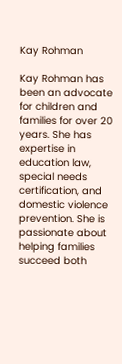Kay Rohman

Kay Rohman has been an advocate for children and families for over 20 years. She has expertise in education law, special needs certification, and domestic violence prevention. She is passionate about helping families succeed both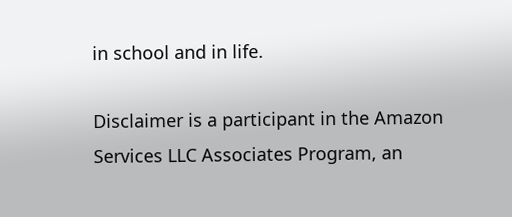in school and in life.

Disclaimer is a participant in the Amazon Services LLC Associates Program, an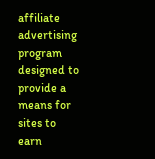affiliate advertising program designed to provide a means for sites to earn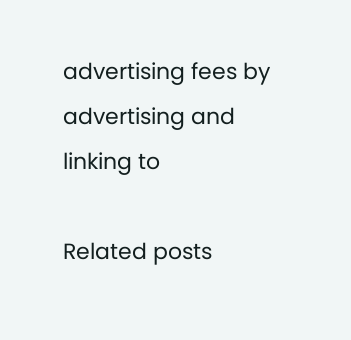advertising fees by advertising and linking to

Related posts